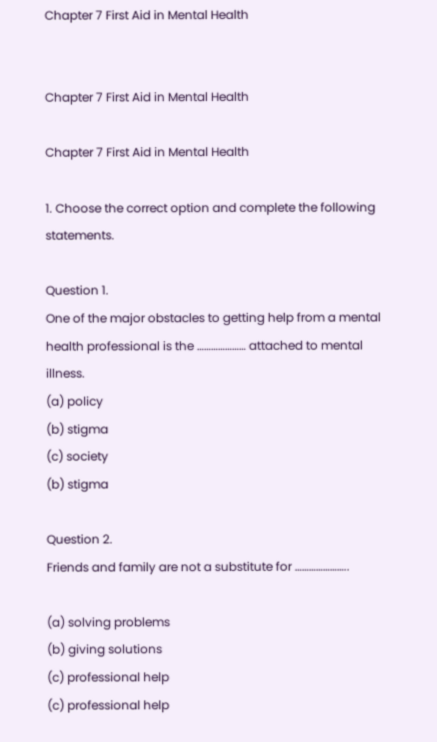Chapter 7 First Aid in Mental Health


Chapter 7 First Aid in Mental Health

Chapter 7 First Aid in Mental Health

1. Choose the correct option and complete the following statements.

Question 1.
One of the major obstacles to getting help from a mental health professional is the ………………… attached to mental illness.
(a) policy
(b) stigma
(c) society
(b) stigma

Question 2.
Friends and family are not a substitute for …………………..

(a) solving problems
(b) giving solutions
(c) professional help
(c) professional help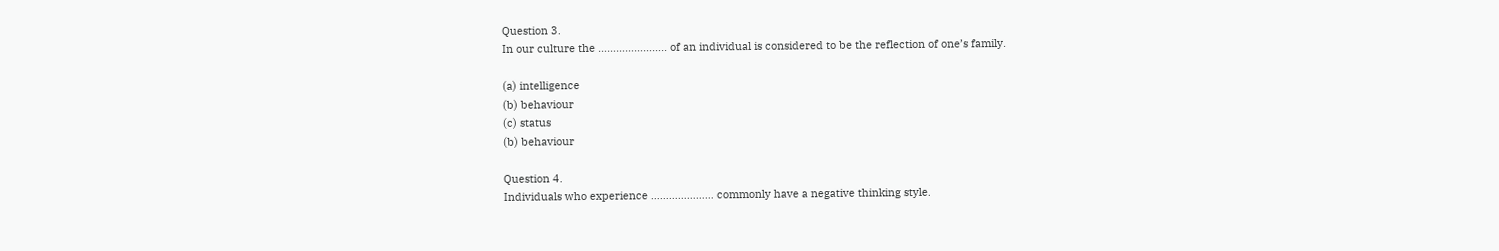Question 3.
In our culture the ………………….. of an individual is considered to be the reflection of one’s family.

(a) intelligence
(b) behaviour
(c) status
(b) behaviour

Question 4.
Individuals who experience ………………… commonly have a negative thinking style.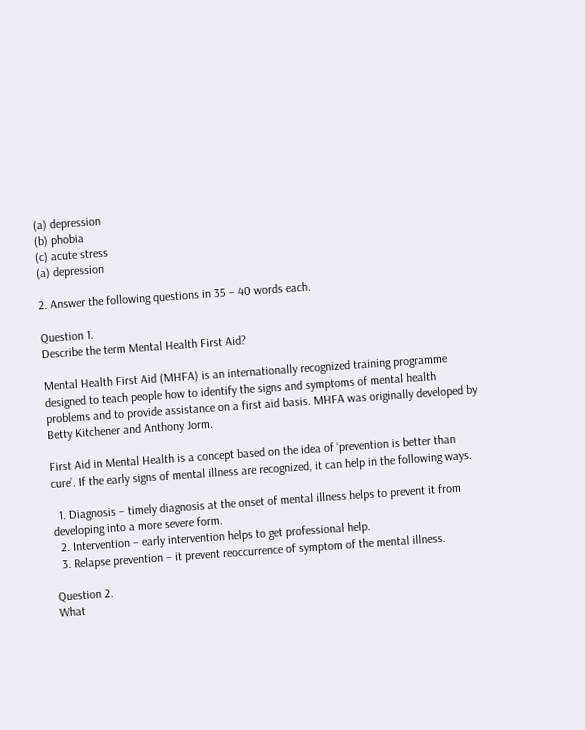(a) depression
(b) phobia
(c) acute stress
(a) depression

2. Answer the following questions in 35 – 40 words each.

Question 1.
Describe the term Mental Health First Aid?

Mental Health First Aid (MHFA) is an internationally recognized training programme designed to teach people how to identify the signs and symptoms of mental health problems and to provide assistance on a first aid basis. MHFA was originally developed by Betty Kitchener and Anthony Jorm.

First Aid in Mental Health is a concept based on the idea of ‘prevention is better than cure’. If the early signs of mental illness are recognized, it can help in the following ways.

  1. Diagnosis – timely diagnosis at the onset of mental illness helps to prevent it from developing into a more severe form.
  2. Intervention – early intervention helps to get professional help.
  3. Relapse prevention – it prevent reoccurrence of symptom of the mental illness.

Question 2.
What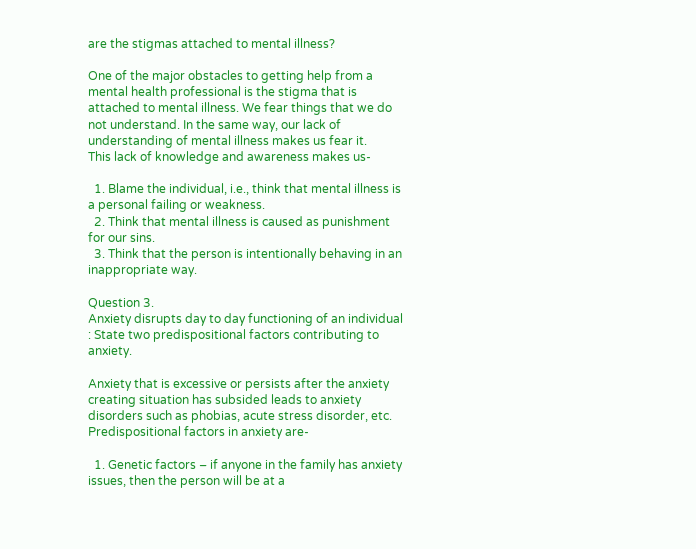are the stigmas attached to mental illness?

One of the major obstacles to getting help from a mental health professional is the stigma that is attached to mental illness. We fear things that we do not understand. In the same way, our lack of understanding of mental illness makes us fear it.
This lack of knowledge and awareness makes us-

  1. Blame the individual, i.e., think that mental illness is a personal failing or weakness.
  2. Think that mental illness is caused as punishment for our sins.
  3. Think that the person is intentionally behaving in an inappropriate way.

Question 3.
Anxiety disrupts day to day functioning of an individual : State two predispositional factors contributing to anxiety.

Anxiety that is excessive or persists after the anxiety creating situation has subsided leads to anxiety disorders such as phobias, acute stress disorder, etc.
Predispositional factors in anxiety are-

  1. Genetic factors – if anyone in the family has anxiety issues, then the person will be at a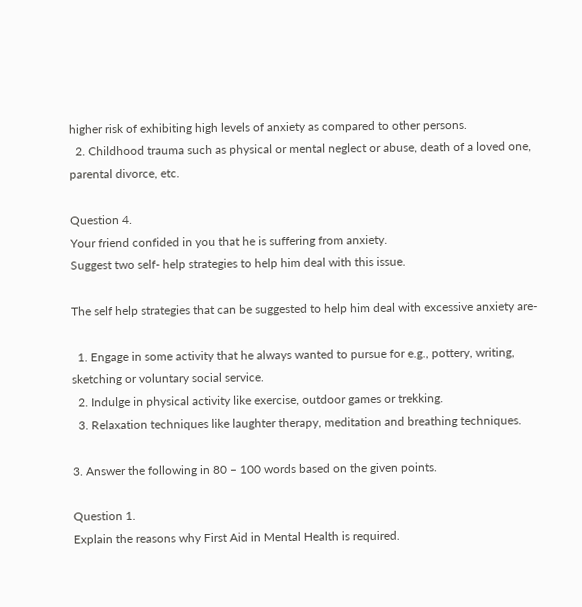higher risk of exhibiting high levels of anxiety as compared to other persons.
  2. Childhood trauma such as physical or mental neglect or abuse, death of a loved one, parental divorce, etc.

Question 4.
Your friend confided in you that he is suffering from anxiety.
Suggest two self- help strategies to help him deal with this issue.

The self help strategies that can be suggested to help him deal with excessive anxiety are-

  1. Engage in some activity that he always wanted to pursue for e.g., pottery, writing, sketching or voluntary social service.
  2. Indulge in physical activity like exercise, outdoor games or trekking.
  3. Relaxation techniques like laughter therapy, meditation and breathing techniques.

3. Answer the following in 80 – 100 words based on the given points.

Question 1.
Explain the reasons why First Aid in Mental Health is required.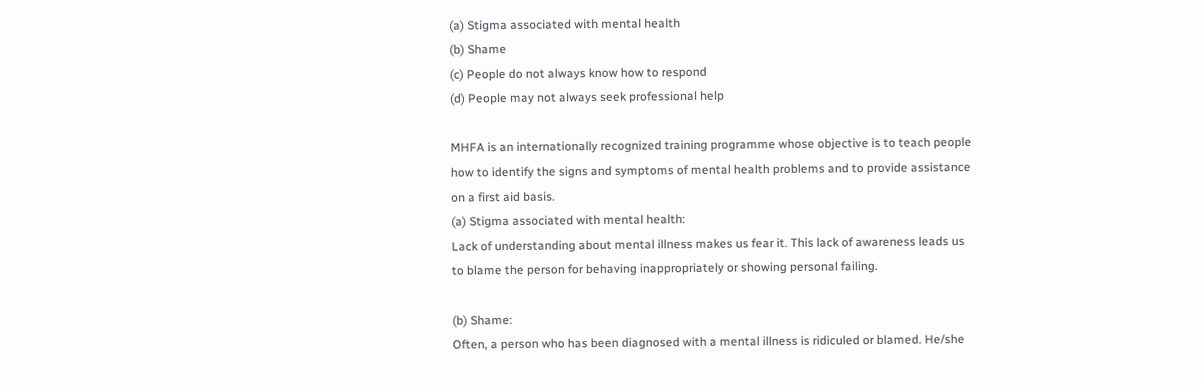(a) Stigma associated with mental health
(b) Shame
(c) People do not always know how to respond
(d) People may not always seek professional help

MHFA is an internationally recognized training programme whose objective is to teach people how to identify the signs and symptoms of mental health problems and to provide assistance on a first aid basis.
(a) Stigma associated with mental health:
Lack of understanding about mental illness makes us fear it. This lack of awareness leads us to blame the person for behaving inappropriately or showing personal failing.

(b) Shame:
Often, a person who has been diagnosed with a mental illness is ridiculed or blamed. He/she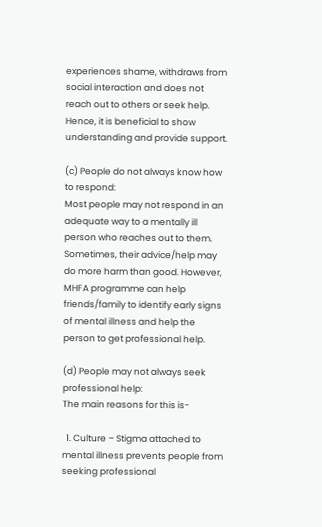experiences shame, withdraws from social interaction and does not reach out to others or seek help. Hence, it is beneficial to show understanding and provide support.

(c) People do not always know how to respond:
Most people may not respond in an adequate way to a mentally ill person who reaches out to them. Sometimes, their advice/help may do more harm than good. However, MHFA programme can help friends/family to identify early signs of mental illness and help the person to get professional help.

(d) People may not always seek professional help:
The main reasons for this is-

  1. Culture – Stigma attached to mental illness prevents people from seeking professional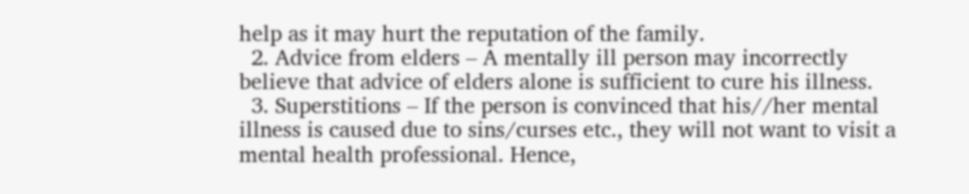help as it may hurt the reputation of the family.
  2. Advice from elders – A mentally ill person may incorrectly believe that advice of elders alone is sufficient to cure his illness.
  3. Superstitions – If the person is convinced that his//her mental illness is caused due to sins/curses etc., they will not want to visit a mental health professional. Hence,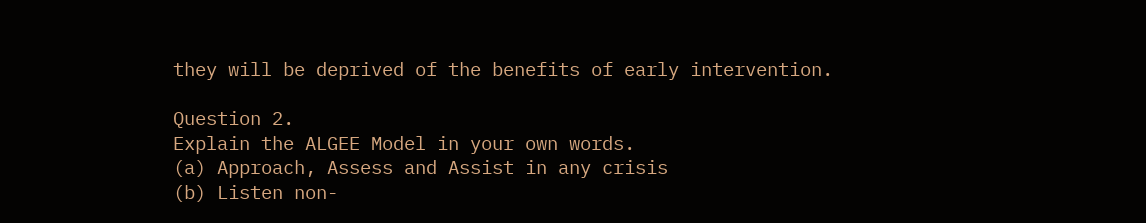they will be deprived of the benefits of early intervention.

Question 2.
Explain the ALGEE Model in your own words.
(a) Approach, Assess and Assist in any crisis
(b) Listen non-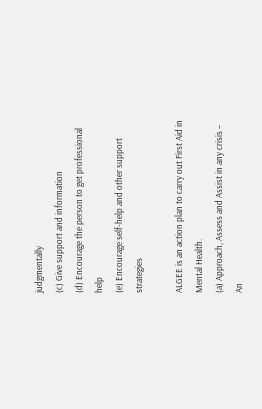judgmentally
(c) Give support and information
(d) Encourage the person to get professional help
(e) Encourage self-help and other support strategies

ALGEE is an action plan to carry out First Aid in Mental Health.
(a) Approach, Assess and Assist in any crisis – An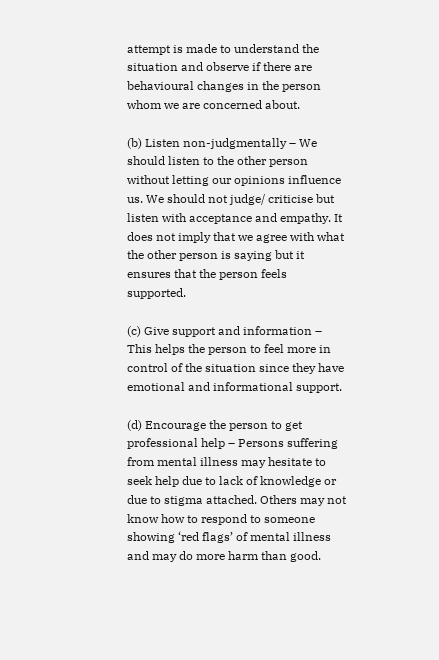attempt is made to understand the situation and observe if there are behavioural changes in the person whom we are concerned about.

(b) Listen non-judgmentally – We should listen to the other person without letting our opinions influence us. We should not judge/ criticise but listen with acceptance and empathy. It does not imply that we agree with what the other person is saying but it ensures that the person feels supported.

(c) Give support and information – This helps the person to feel more in control of the situation since they have emotional and informational support.

(d) Encourage the person to get professional help – Persons suffering from mental illness may hesitate to seek help due to lack of knowledge or due to stigma attached. Others may not know how to respond to someone showing ‘red flags’ of mental illness and may do more harm than good.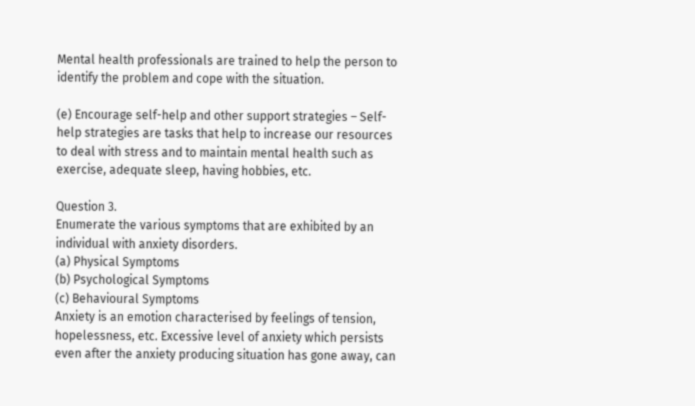Mental health professionals are trained to help the person to identify the problem and cope with the situation.

(e) Encourage self-help and other support strategies – Self-help strategies are tasks that help to increase our resources to deal with stress and to maintain mental health such as exercise, adequate sleep, having hobbies, etc.

Question 3.
Enumerate the various symptoms that are exhibited by an individual with anxiety disorders.
(a) Physical Symptoms
(b) Psychological Symptoms
(c) Behavioural Symptoms
Anxiety is an emotion characterised by feelings of tension, hopelessness, etc. Excessive level of anxiety which persists even after the anxiety producing situation has gone away, can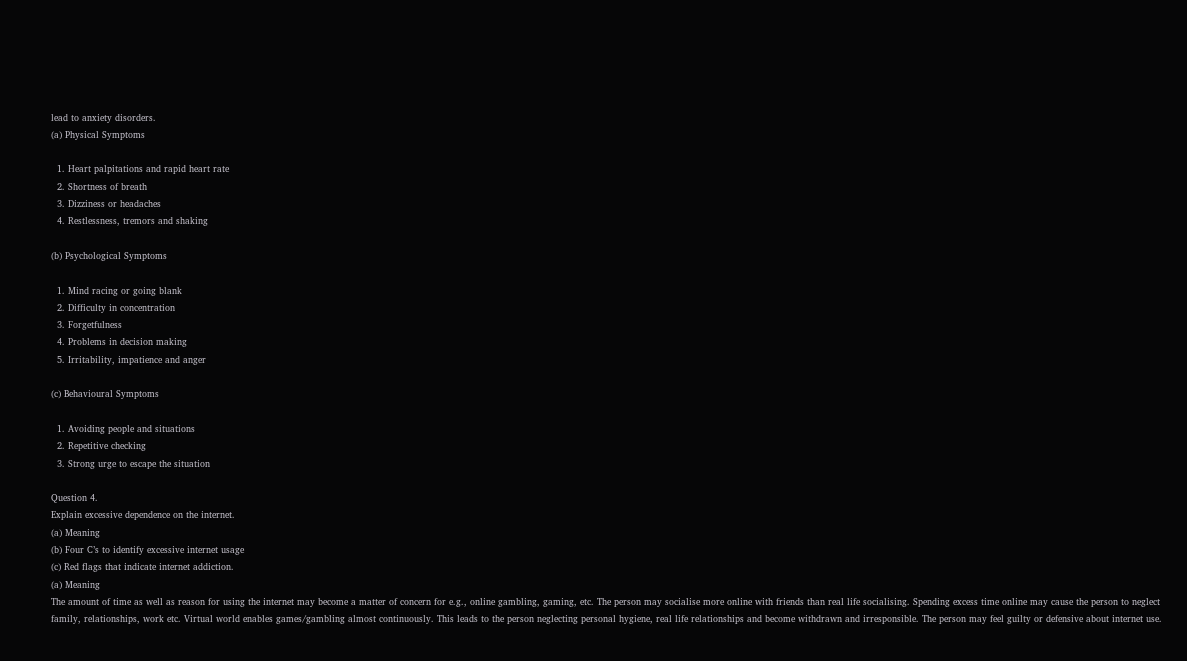lead to anxiety disorders.
(a) Physical Symptoms

  1. Heart palpitations and rapid heart rate
  2. Shortness of breath
  3. Dizziness or headaches
  4. Restlessness, tremors and shaking

(b) Psychological Symptoms

  1. Mind racing or going blank
  2. Difficulty in concentration
  3. Forgetfulness
  4. Problems in decision making
  5. Irritability, impatience and anger

(c) Behavioural Symptoms

  1. Avoiding people and situations
  2. Repetitive checking
  3. Strong urge to escape the situation

Question 4.
Explain excessive dependence on the internet.
(a) Meaning
(b) Four C’s to identify excessive internet usage
(c) Red flags that indicate internet addiction.
(a) Meaning
The amount of time as well as reason for using the internet may become a matter of concern for e.g., online gambling, gaming, etc. The person may socialise more online with friends than real life socialising. Spending excess time online may cause the person to neglect family, relationships, work etc. Virtual world enables games/gambling almost continuously. This leads to the person neglecting personal hygiene, real life relationships and become withdrawn and irresponsible. The person may feel guilty or defensive about internet use.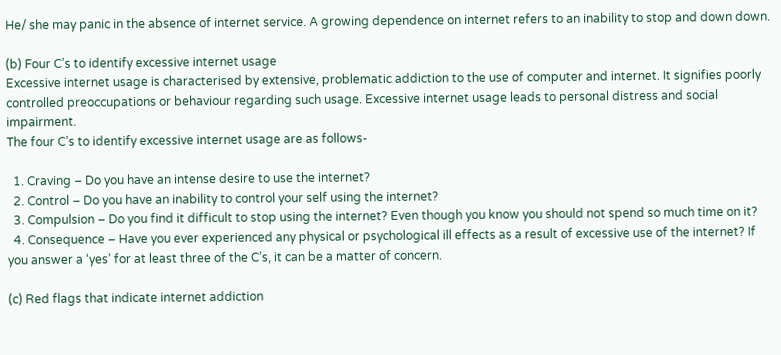He/ she may panic in the absence of internet service. A growing dependence on internet refers to an inability to stop and down down.

(b) Four C’s to identify excessive internet usage
Excessive internet usage is characterised by extensive, problematic addiction to the use of computer and internet. It signifies poorly controlled preoccupations or behaviour regarding such usage. Excessive internet usage leads to personal distress and social impairment.
The four C’s to identify excessive internet usage are as follows-

  1. Craving – Do you have an intense desire to use the internet?
  2. Control – Do you have an inability to control your self using the internet?
  3. Compulsion – Do you find it difficult to stop using the internet? Even though you know you should not spend so much time on it?
  4. Consequence – Have you ever experienced any physical or psychological ill effects as a result of excessive use of the internet? If you answer a ‘yes’ for at least three of the C’s, it can be a matter of concern.

(c) Red flags that indicate internet addiction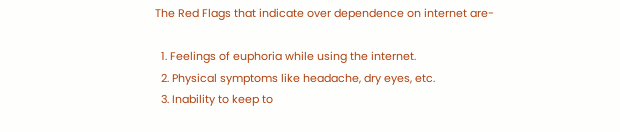The Red Flags that indicate over dependence on internet are-

  1. Feelings of euphoria while using the internet.
  2. Physical symptoms like headache, dry eyes, etc.
  3. Inability to keep to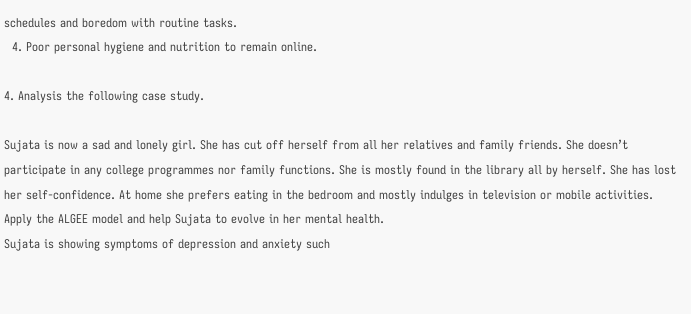schedules and boredom with routine tasks.
  4. Poor personal hygiene and nutrition to remain online.

4. Analysis the following case study.

Sujata is now a sad and lonely girl. She has cut off herself from all her relatives and family friends. She doesn’t participate in any college programmes nor family functions. She is mostly found in the library all by herself. She has lost her self-confidence. At home she prefers eating in the bedroom and mostly indulges in television or mobile activities. Apply the ALGEE model and help Sujata to evolve in her mental health.
Sujata is showing symptoms of depression and anxiety such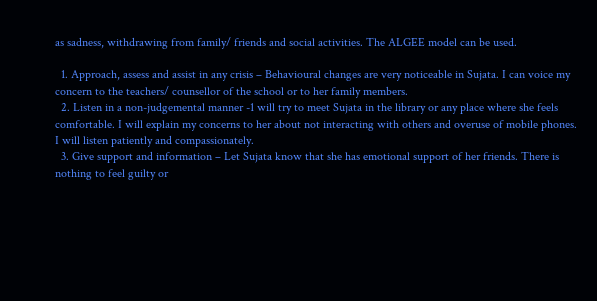as sadness, withdrawing from family/ friends and social activities. The ALGEE model can be used.

  1. Approach, assess and assist in any crisis – Behavioural changes are very noticeable in Sujata. I can voice my concern to the teachers/ counsellor of the school or to her family members.
  2. Listen in a non-judgemental manner -1 will try to meet Sujata in the library or any place where she feels comfortable. I will explain my concerns to her about not interacting with others and overuse of mobile phones. I will listen patiently and compassionately.
  3. Give support and information – Let Sujata know that she has emotional support of her friends. There is nothing to feel guilty or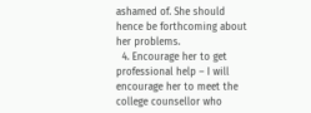ashamed of. She should hence be forthcoming about her problems.
  4. Encourage her to get professional help – I will encourage her to meet the college counsellor who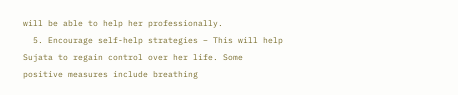will be able to help her professionally.
  5. Encourage self-help strategies – This will help Sujata to regain control over her life. Some positive measures include breathing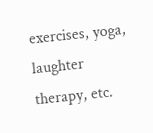exercises, yoga, laughter therapy, etc.